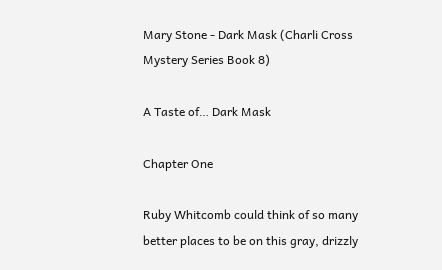Mary Stone - Dark Mask (Charli Cross Mystery Series Book 8)

A Taste of… Dark Mask

Chapter One

Ruby Whitcomb could think of so many better places to be on this gray, drizzly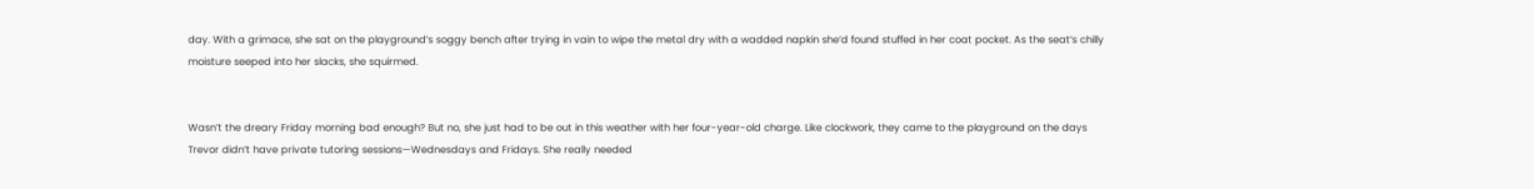day. With a grimace, she sat on the playground’s soggy bench after trying in vain to wipe the metal dry with a wadded napkin she’d found stuffed in her coat pocket. As the seat’s chilly moisture seeped into her slacks, she squirmed.


Wasn’t the dreary Friday morning bad enough? But no, she just had to be out in this weather with her four-year-old charge. Like clockwork, they came to the playground on the days Trevor didn’t have private tutoring sessions—Wednesdays and Fridays. She really needed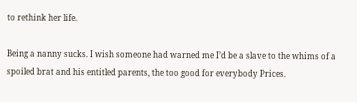to rethink her life.

Being a nanny sucks. I wish someone had warned me I’d be a slave to the whims of a spoiled brat and his entitled parents, the too good for everybody Prices.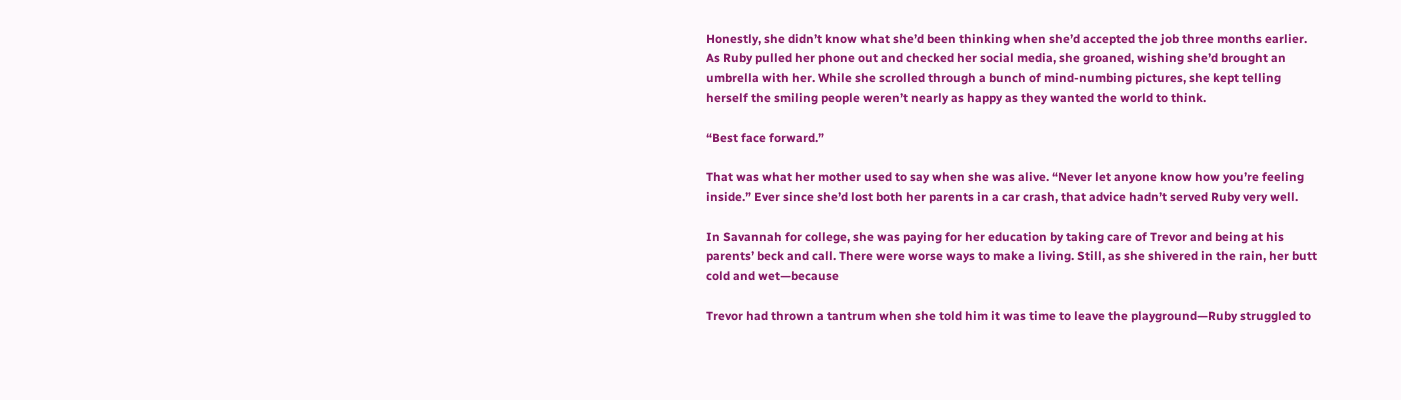Honestly, she didn’t know what she’d been thinking when she’d accepted the job three months earlier. As Ruby pulled her phone out and checked her social media, she groaned, wishing she’d brought an umbrella with her. While she scrolled through a bunch of mind-numbing pictures, she kept telling herself the smiling people weren’t nearly as happy as they wanted the world to think.

“Best face forward.”

That was what her mother used to say when she was alive. “Never let anyone know how you’re feeling inside.” Ever since she’d lost both her parents in a car crash, that advice hadn’t served Ruby very well.

In Savannah for college, she was paying for her education by taking care of Trevor and being at his parents’ beck and call. There were worse ways to make a living. Still, as she shivered in the rain, her butt cold and wet—because

Trevor had thrown a tantrum when she told him it was time to leave the playground—Ruby struggled to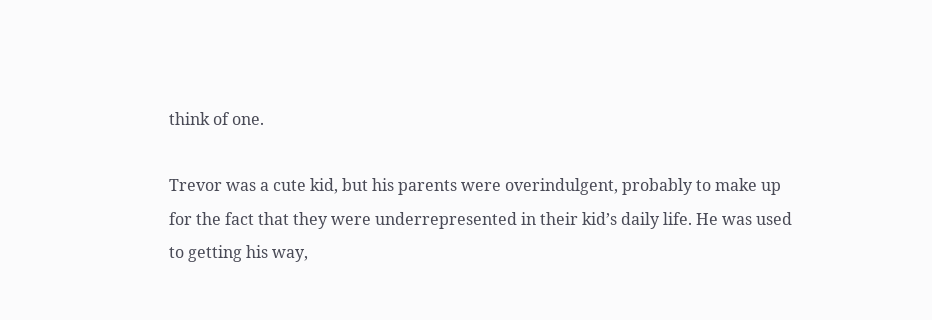think of one.

Trevor was a cute kid, but his parents were overindulgent, probably to make up for the fact that they were underrepresented in their kid’s daily life. He was used to getting his way,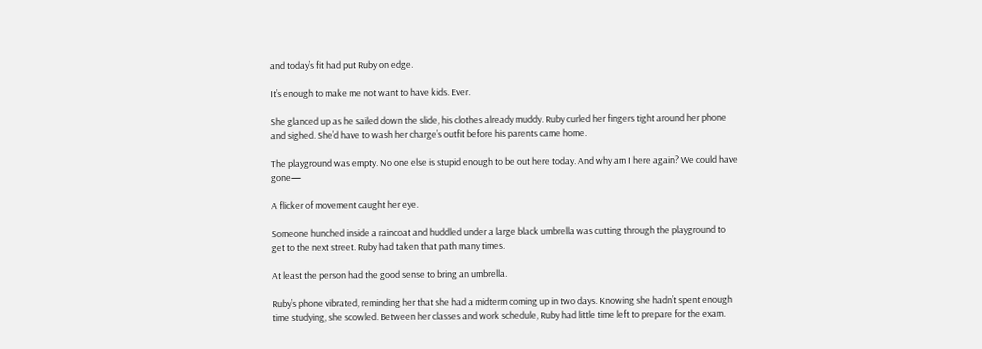and today’s fit had put Ruby on edge.

It’s enough to make me not want to have kids. Ever.

She glanced up as he sailed down the slide, his clothes already muddy. Ruby curled her fingers tight around her phone and sighed. She’d have to wash her charge’s outfit before his parents came home.

The playground was empty. No one else is stupid enough to be out here today. And why am I here again? We could have gone—

A flicker of movement caught her eye.

Someone hunched inside a raincoat and huddled under a large black umbrella was cutting through the playground to get to the next street. Ruby had taken that path many times.

At least the person had the good sense to bring an umbrella.

Ruby’s phone vibrated, reminding her that she had a midterm coming up in two days. Knowing she hadn’t spent enough time studying, she scowled. Between her classes and work schedule, Ruby had little time left to prepare for the exam.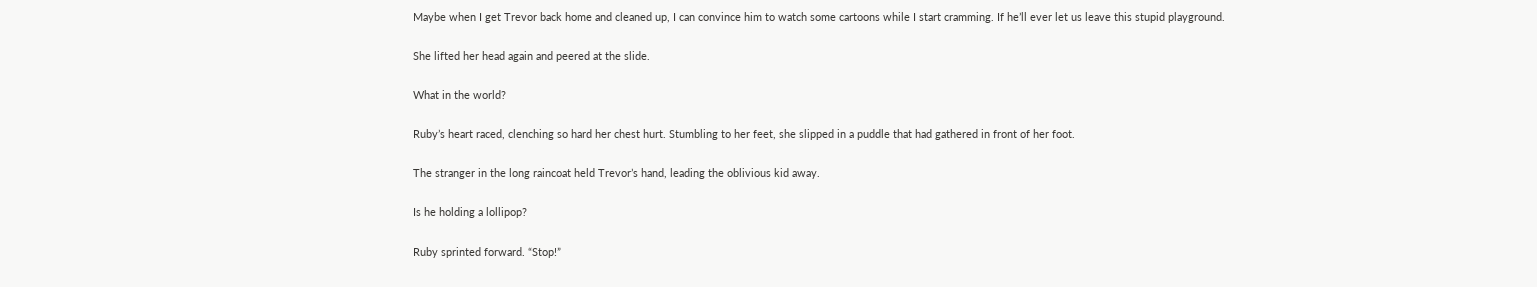Maybe when I get Trevor back home and cleaned up, I can convince him to watch some cartoons while I start cramming. If he’ll ever let us leave this stupid playground.

She lifted her head again and peered at the slide.

What in the world?

Ruby’s heart raced, clenching so hard her chest hurt. Stumbling to her feet, she slipped in a puddle that had gathered in front of her foot.

The stranger in the long raincoat held Trevor’s hand, leading the oblivious kid away.

Is he holding a lollipop?

Ruby sprinted forward. “Stop!”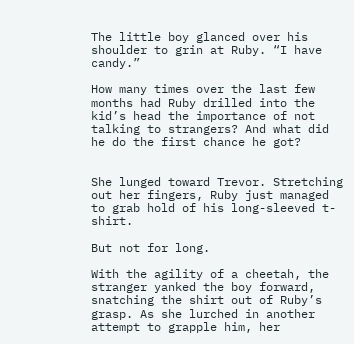The little boy glanced over his shoulder to grin at Ruby. “I have candy.”

How many times over the last few months had Ruby drilled into the kid’s head the importance of not talking to strangers? And what did he do the first chance he got?


She lunged toward Trevor. Stretching out her fingers, Ruby just managed to grab hold of his long-sleeved t-shirt.

But not for long.

With the agility of a cheetah, the stranger yanked the boy forward, snatching the shirt out of Ruby’s grasp. As she lurched in another attempt to grapple him, her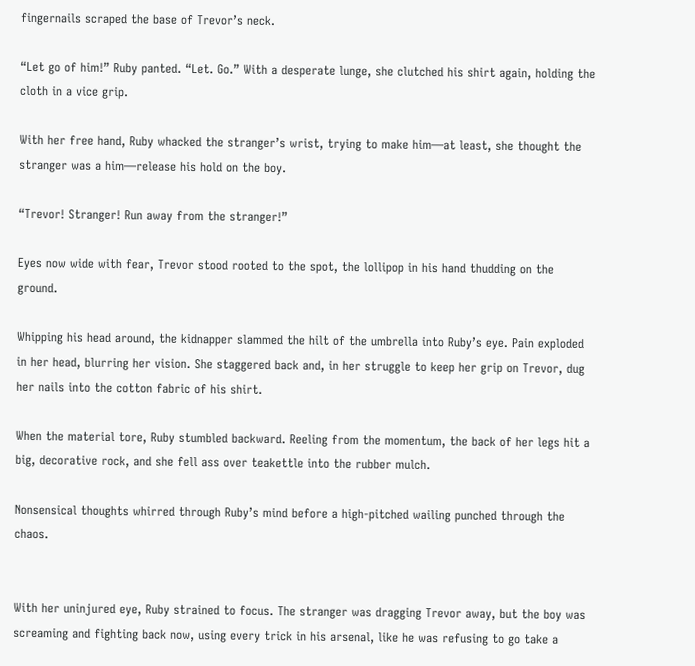fingernails scraped the base of Trevor’s neck.

“Let go of him!” Ruby panted. “Let. Go.” With a desperate lunge, she clutched his shirt again, holding the cloth in a vice grip.

With her free hand, Ruby whacked the stranger’s wrist, trying to make him—at least, she thought the stranger was a him—release his hold on the boy.

“Trevor! Stranger! Run away from the stranger!”

Eyes now wide with fear, Trevor stood rooted to the spot, the lollipop in his hand thudding on the ground.

Whipping his head around, the kidnapper slammed the hilt of the umbrella into Ruby’s eye. Pain exploded in her head, blurring her vision. She staggered back and, in her struggle to keep her grip on Trevor, dug her nails into the cotton fabric of his shirt.

When the material tore, Ruby stumbled backward. Reeling from the momentum, the back of her legs hit a big, decorative rock, and she fell ass over teakettle into the rubber mulch.

Nonsensical thoughts whirred through Ruby’s mind before a high-pitched wailing punched through the chaos.


With her uninjured eye, Ruby strained to focus. The stranger was dragging Trevor away, but the boy was screaming and fighting back now, using every trick in his arsenal, like he was refusing to go take a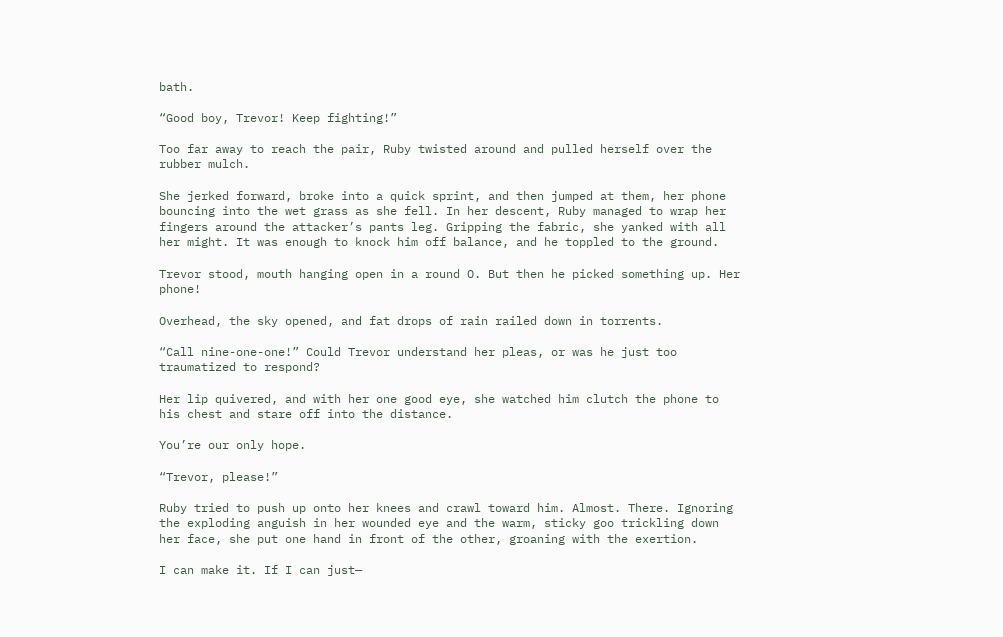bath.

“Good boy, Trevor! Keep fighting!”

Too far away to reach the pair, Ruby twisted around and pulled herself over the rubber mulch.

She jerked forward, broke into a quick sprint, and then jumped at them, her phone bouncing into the wet grass as she fell. In her descent, Ruby managed to wrap her fingers around the attacker’s pants leg. Gripping the fabric, she yanked with all her might. It was enough to knock him off balance, and he toppled to the ground.

Trevor stood, mouth hanging open in a round O. But then he picked something up. Her phone!

Overhead, the sky opened, and fat drops of rain railed down in torrents.

“Call nine-one-one!” Could Trevor understand her pleas, or was he just too traumatized to respond?

Her lip quivered, and with her one good eye, she watched him clutch the phone to his chest and stare off into the distance.

You’re our only hope.

“Trevor, please!”

Ruby tried to push up onto her knees and crawl toward him. Almost. There. Ignoring the exploding anguish in her wounded eye and the warm, sticky goo trickling down her face, she put one hand in front of the other, groaning with the exertion.

I can make it. If I can just—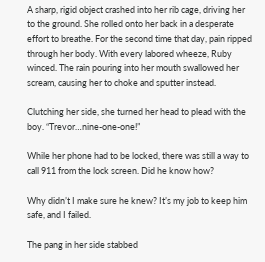A sharp, rigid object crashed into her rib cage, driving her to the ground. She rolled onto her back in a desperate effort to breathe. For the second time that day, pain ripped through her body. With every labored wheeze, Ruby winced. The rain pouring into her mouth swallowed her scream, causing her to choke and sputter instead.

Clutching her side, she turned her head to plead with the boy. “Trevor…nine-one-one!”

While her phone had to be locked, there was still a way to call 911 from the lock screen. Did he know how?

Why didn’t I make sure he knew? It’s my job to keep him safe, and I failed.

The pang in her side stabbed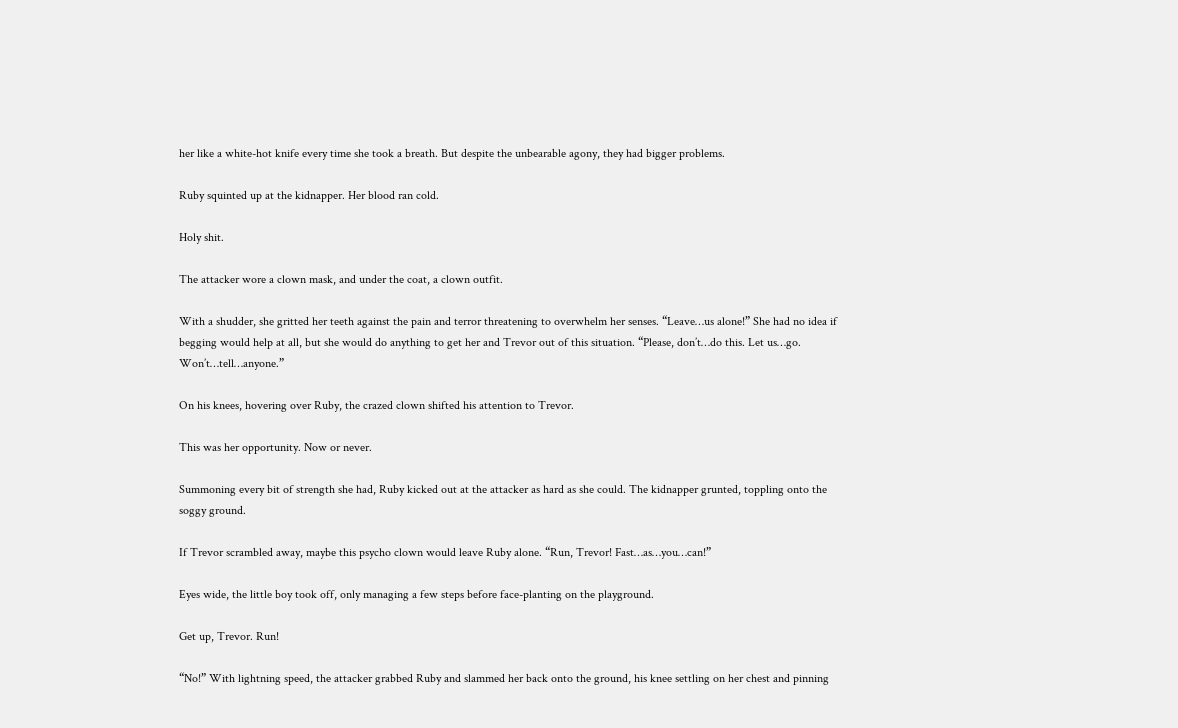her like a white-hot knife every time she took a breath. But despite the unbearable agony, they had bigger problems.

Ruby squinted up at the kidnapper. Her blood ran cold.

Holy shit.

The attacker wore a clown mask, and under the coat, a clown outfit.

With a shudder, she gritted her teeth against the pain and terror threatening to overwhelm her senses. “Leave…us alone!” She had no idea if begging would help at all, but she would do anything to get her and Trevor out of this situation. “Please, don’t…do this. Let us…go. Won’t…tell…anyone.”

On his knees, hovering over Ruby, the crazed clown shifted his attention to Trevor.

This was her opportunity. Now or never.

Summoning every bit of strength she had, Ruby kicked out at the attacker as hard as she could. The kidnapper grunted, toppling onto the soggy ground.

If Trevor scrambled away, maybe this psycho clown would leave Ruby alone. “Run, Trevor! Fast…as…you…can!”

Eyes wide, the little boy took off, only managing a few steps before face-planting on the playground.

Get up, Trevor. Run!

“No!” With lightning speed, the attacker grabbed Ruby and slammed her back onto the ground, his knee settling on her chest and pinning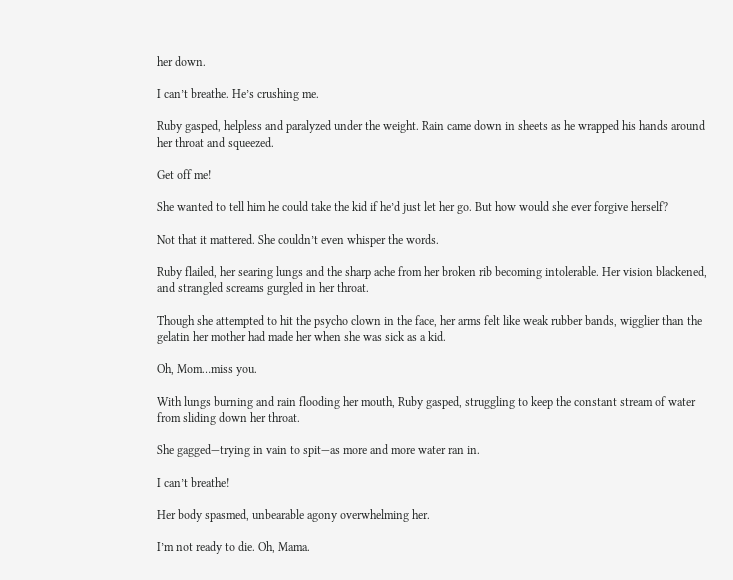her down.

I can’t breathe. He’s crushing me.

Ruby gasped, helpless and paralyzed under the weight. Rain came down in sheets as he wrapped his hands around her throat and squeezed.

Get off me!

She wanted to tell him he could take the kid if he’d just let her go. But how would she ever forgive herself?

Not that it mattered. She couldn’t even whisper the words.

Ruby flailed, her searing lungs and the sharp ache from her broken rib becoming intolerable. Her vision blackened, and strangled screams gurgled in her throat.

Though she attempted to hit the psycho clown in the face, her arms felt like weak rubber bands, wigglier than the gelatin her mother had made her when she was sick as a kid.

Oh, Mom…miss you.

With lungs burning and rain flooding her mouth, Ruby gasped, struggling to keep the constant stream of water from sliding down her throat.

She gagged—trying in vain to spit—as more and more water ran in.

I can’t breathe!

Her body spasmed, unbearable agony overwhelming her.

I’m not ready to die. Oh, Mama.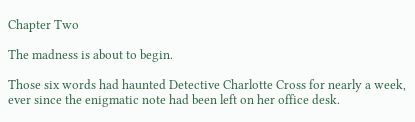Chapter Two

The madness is about to begin.

Those six words had haunted Detective Charlotte Cross for nearly a week, ever since the enigmatic note had been left on her office desk.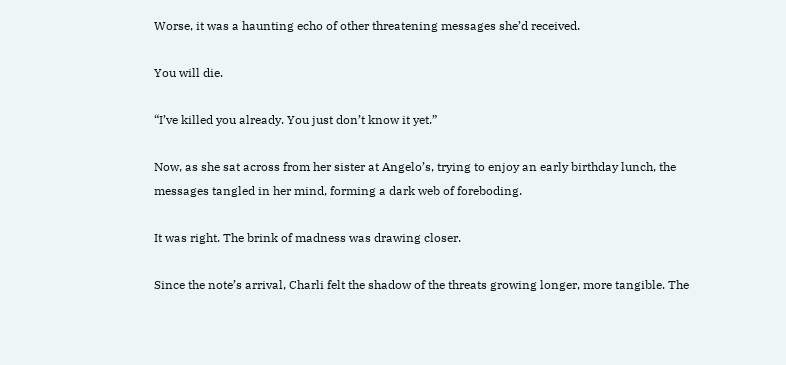Worse, it was a haunting echo of other threatening messages she’d received.

You will die.

“I’ve killed you already. You just don’t know it yet.”

Now, as she sat across from her sister at Angelo’s, trying to enjoy an early birthday lunch, the messages tangled in her mind, forming a dark web of foreboding.

It was right. The brink of madness was drawing closer.

Since the note’s arrival, Charli felt the shadow of the threats growing longer, more tangible. The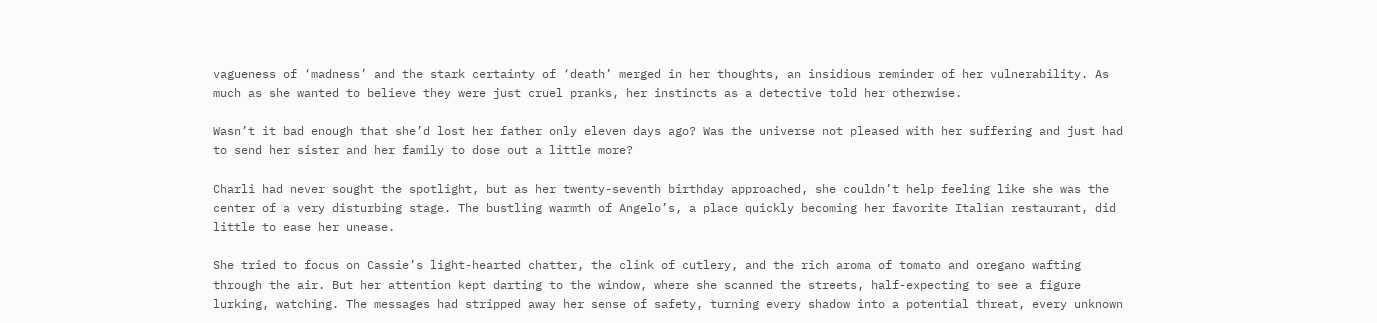vagueness of ‘madness’ and the stark certainty of ‘death’ merged in her thoughts, an insidious reminder of her vulnerability. As much as she wanted to believe they were just cruel pranks, her instincts as a detective told her otherwise.

Wasn’t it bad enough that she’d lost her father only eleven days ago? Was the universe not pleased with her suffering and just had to send her sister and her family to dose out a little more?

Charli had never sought the spotlight, but as her twenty-seventh birthday approached, she couldn’t help feeling like she was the center of a very disturbing stage. The bustling warmth of Angelo’s, a place quickly becoming her favorite Italian restaurant, did little to ease her unease.

She tried to focus on Cassie’s light-hearted chatter, the clink of cutlery, and the rich aroma of tomato and oregano wafting through the air. But her attention kept darting to the window, where she scanned the streets, half-expecting to see a figure lurking, watching. The messages had stripped away her sense of safety, turning every shadow into a potential threat, every unknown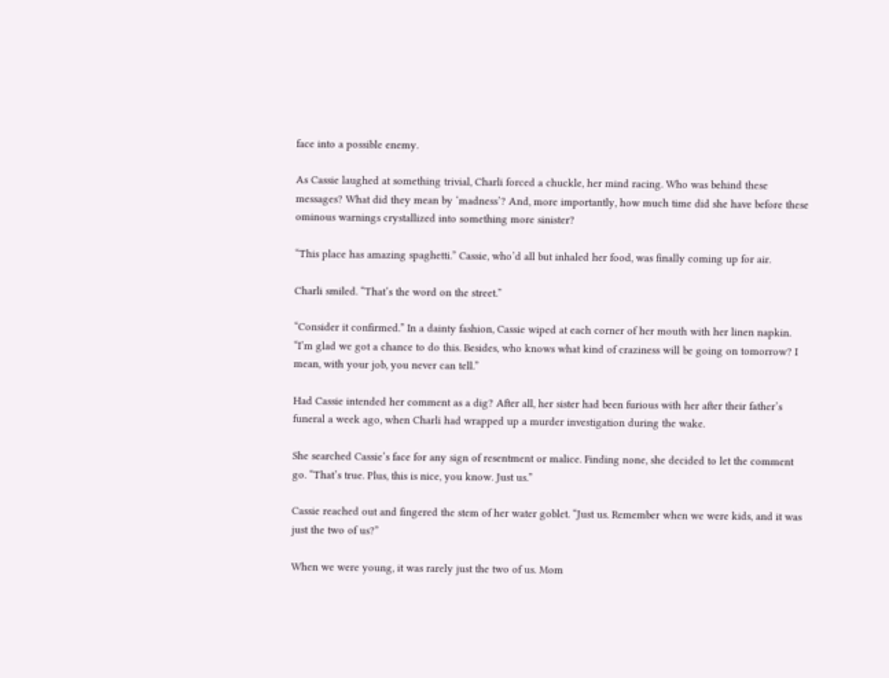face into a possible enemy.

As Cassie laughed at something trivial, Charli forced a chuckle, her mind racing. Who was behind these messages? What did they mean by ‘madness’? And, more importantly, how much time did she have before these ominous warnings crystallized into something more sinister?

“This place has amazing spaghetti.” Cassie, who’d all but inhaled her food, was finally coming up for air.

Charli smiled. “That’s the word on the street.”

“Consider it confirmed.” In a dainty fashion, Cassie wiped at each corner of her mouth with her linen napkin. “I’m glad we got a chance to do this. Besides, who knows what kind of craziness will be going on tomorrow? I mean, with your job, you never can tell.”

Had Cassie intended her comment as a dig? After all, her sister had been furious with her after their father’s funeral a week ago, when Charli had wrapped up a murder investigation during the wake.

She searched Cassie’s face for any sign of resentment or malice. Finding none, she decided to let the comment go. “That’s true. Plus, this is nice, you know. Just us.”

Cassie reached out and fingered the stem of her water goblet. “Just us. Remember when we were kids, and it was just the two of us?”

When we were young, it was rarely just the two of us. Mom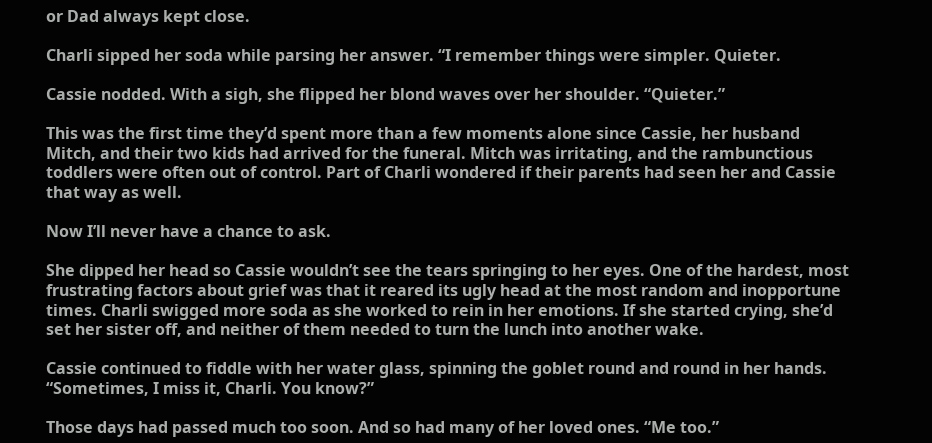or Dad always kept close.

Charli sipped her soda while parsing her answer. “I remember things were simpler. Quieter.

Cassie nodded. With a sigh, she flipped her blond waves over her shoulder. “Quieter.”

This was the first time they’d spent more than a few moments alone since Cassie, her husband Mitch, and their two kids had arrived for the funeral. Mitch was irritating, and the rambunctious toddlers were often out of control. Part of Charli wondered if their parents had seen her and Cassie that way as well.

Now I’ll never have a chance to ask.

She dipped her head so Cassie wouldn’t see the tears springing to her eyes. One of the hardest, most frustrating factors about grief was that it reared its ugly head at the most random and inopportune times. Charli swigged more soda as she worked to rein in her emotions. If she started crying, she’d set her sister off, and neither of them needed to turn the lunch into another wake.

Cassie continued to fiddle with her water glass, spinning the goblet round and round in her hands. “Sometimes, I miss it, Charli. You know?”

Those days had passed much too soon. And so had many of her loved ones. “Me too.”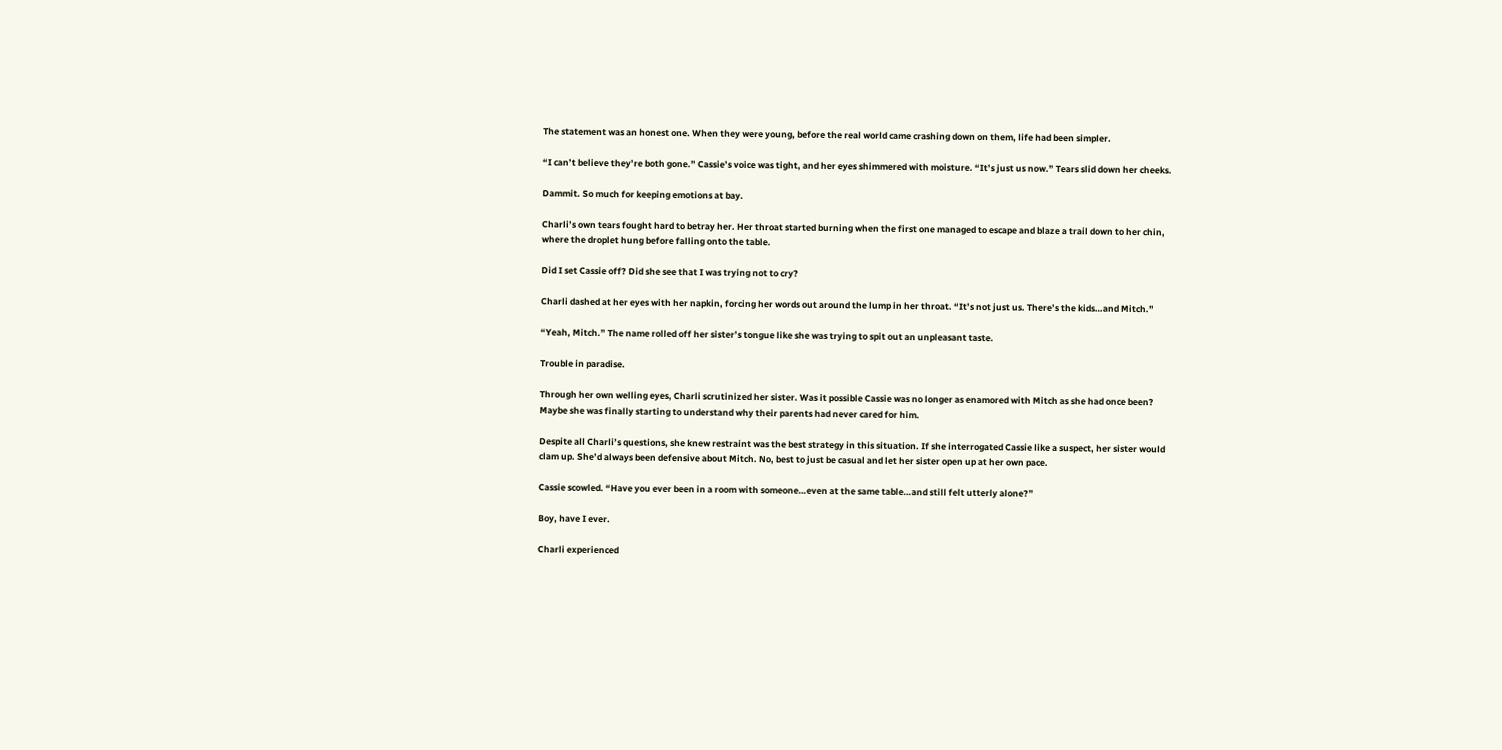The statement was an honest one. When they were young, before the real world came crashing down on them, life had been simpler.

“I can’t believe they’re both gone.” Cassie’s voice was tight, and her eyes shimmered with moisture. “It’s just us now.” Tears slid down her cheeks.

Dammit. So much for keeping emotions at bay.

Charli’s own tears fought hard to betray her. Her throat started burning when the first one managed to escape and blaze a trail down to her chin, where the droplet hung before falling onto the table.

Did I set Cassie off? Did she see that I was trying not to cry?

Charli dashed at her eyes with her napkin, forcing her words out around the lump in her throat. “It’s not just us. There’s the kids…and Mitch.”

“Yeah, Mitch.” The name rolled off her sister’s tongue like she was trying to spit out an unpleasant taste.

Trouble in paradise.

Through her own welling eyes, Charli scrutinized her sister. Was it possible Cassie was no longer as enamored with Mitch as she had once been? Maybe she was finally starting to understand why their parents had never cared for him.

Despite all Charli’s questions, she knew restraint was the best strategy in this situation. If she interrogated Cassie like a suspect, her sister would clam up. She’d always been defensive about Mitch. No, best to just be casual and let her sister open up at her own pace.

Cassie scowled. “Have you ever been in a room with someone…even at the same table…and still felt utterly alone?”

Boy, have I ever.

Charli experienced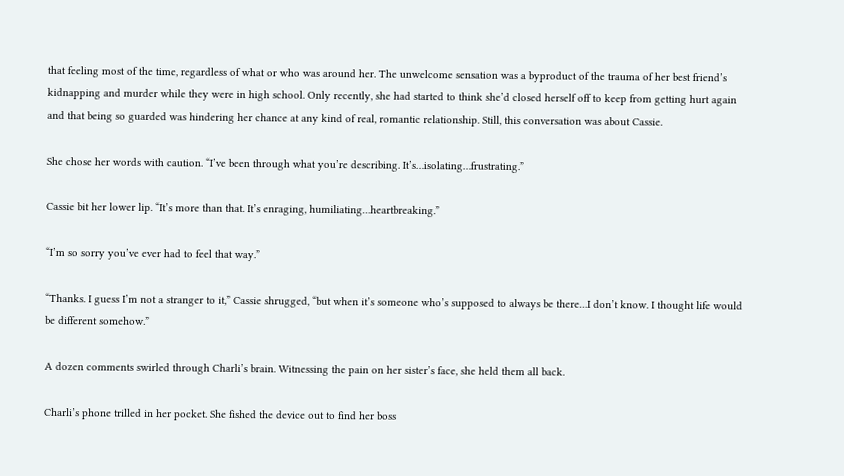that feeling most of the time, regardless of what or who was around her. The unwelcome sensation was a byproduct of the trauma of her best friend’s kidnapping and murder while they were in high school. Only recently, she had started to think she’d closed herself off to keep from getting hurt again and that being so guarded was hindering her chance at any kind of real, romantic relationship. Still, this conversation was about Cassie.

She chose her words with caution. “I’ve been through what you’re describing. It’s…isolating…frustrating.”

Cassie bit her lower lip. “It’s more than that. It’s enraging, humiliating…heartbreaking.”

“I’m so sorry you’ve ever had to feel that way.”

“Thanks. I guess I’m not a stranger to it,” Cassie shrugged, “but when it’s someone who’s supposed to always be there…I don’t know. I thought life would be different somehow.”

A dozen comments swirled through Charli’s brain. Witnessing the pain on her sister’s face, she held them all back.

Charli’s phone trilled in her pocket. She fished the device out to find her boss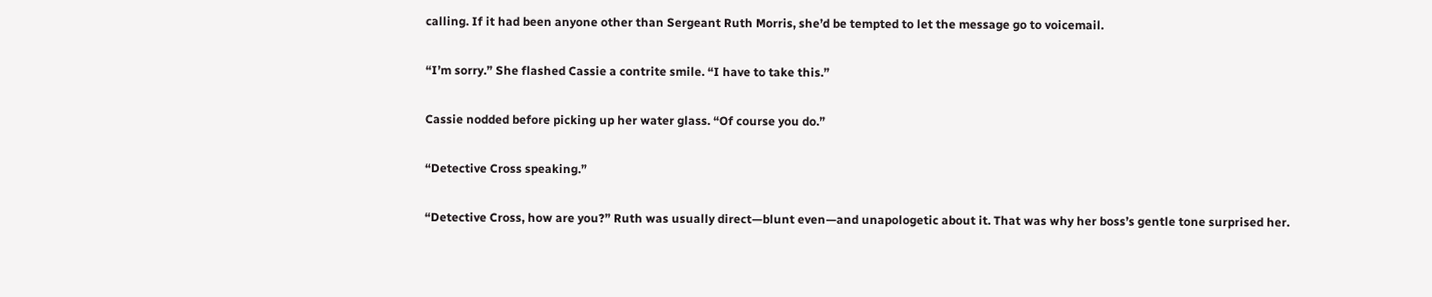calling. If it had been anyone other than Sergeant Ruth Morris, she’d be tempted to let the message go to voicemail.

“I’m sorry.” She flashed Cassie a contrite smile. “I have to take this.”

Cassie nodded before picking up her water glass. “Of course you do.”

“Detective Cross speaking.”

“Detective Cross, how are you?” Ruth was usually direct—blunt even—and unapologetic about it. That was why her boss’s gentle tone surprised her.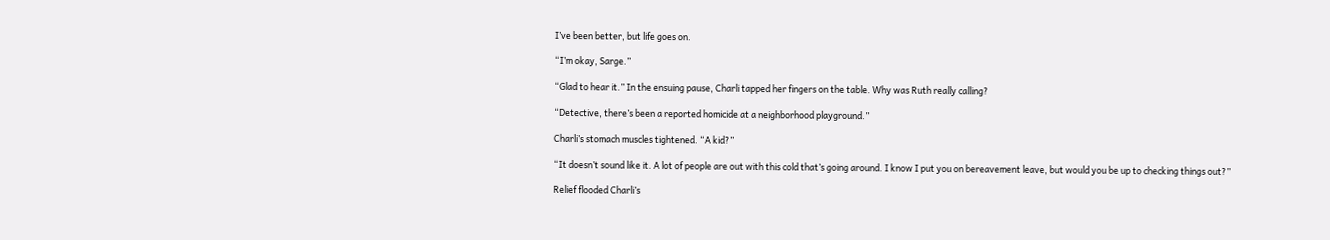I’ve been better, but life goes on.

“I’m okay, Sarge.”

“Glad to hear it.” In the ensuing pause, Charli tapped her fingers on the table. Why was Ruth really calling?

“Detective, there’s been a reported homicide at a neighborhood playground.”

Charli’s stomach muscles tightened. “A kid?”

“It doesn’t sound like it. A lot of people are out with this cold that’s going around. I know I put you on bereavement leave, but would you be up to checking things out?”

Relief flooded Charli’s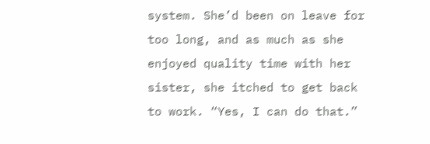system. She’d been on leave for too long, and as much as she enjoyed quality time with her sister, she itched to get back to work. “Yes, I can do that.”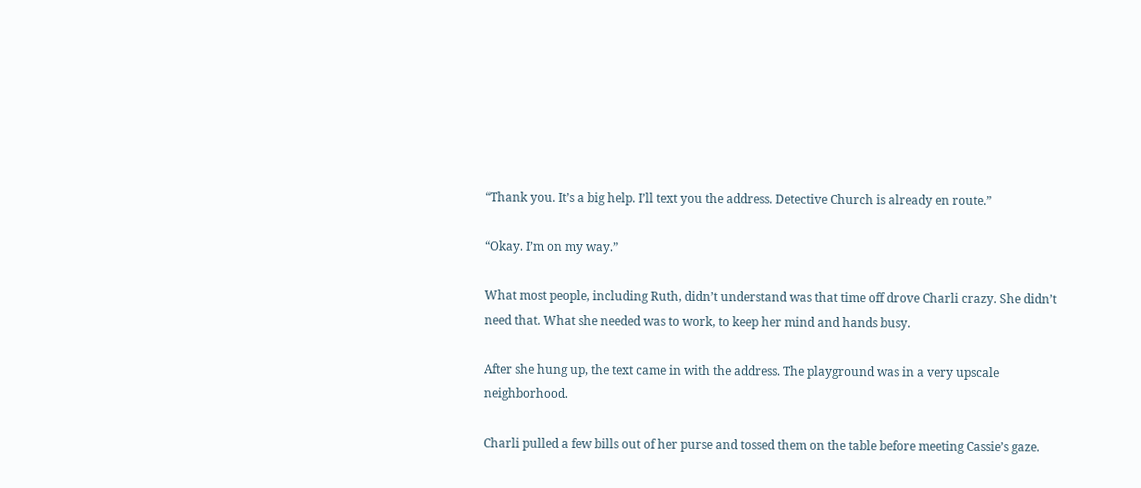“Thank you. It’s a big help. I’ll text you the address. Detective Church is already en route.”

“Okay. I’m on my way.”

What most people, including Ruth, didn’t understand was that time off drove Charli crazy. She didn’t need that. What she needed was to work, to keep her mind and hands busy.

After she hung up, the text came in with the address. The playground was in a very upscale neighborhood.

Charli pulled a few bills out of her purse and tossed them on the table before meeting Cassie’s gaze.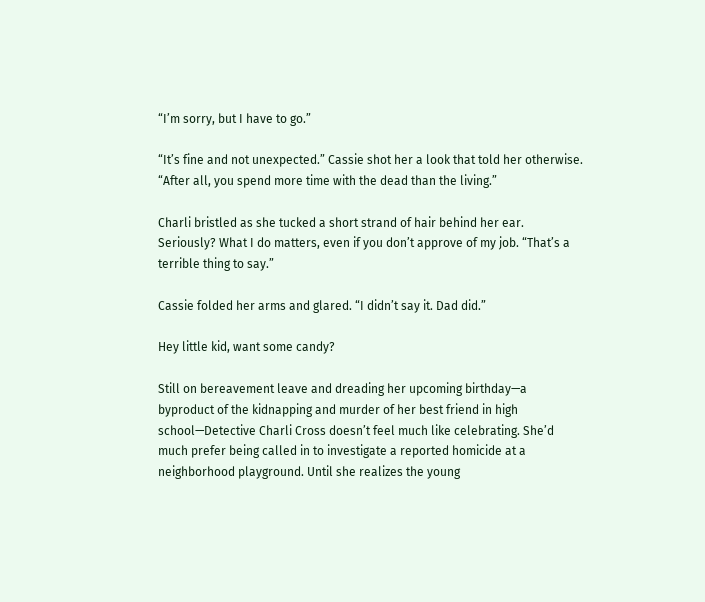“I’m sorry, but I have to go.”

“It’s fine and not unexpected.” Cassie shot her a look that told her otherwise. “After all, you spend more time with the dead than the living.”

Charli bristled as she tucked a short strand of hair behind her ear. Seriously? What I do matters, even if you don’t approve of my job. “That’s a terrible thing to say.”

Cassie folded her arms and glared. “I didn’t say it. Dad did.”

Hey little kid, want some candy?

Still on bereavement leave and dreading her upcoming birthday—a byproduct of the kidnapping and murder of her best friend in high school—Detective Charli Cross doesn’t feel much like celebrating. She’d much prefer being called in to investigate a reported homicide at a neighborhood playground. Until she realizes the young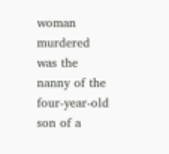woman murdered was the nanny of the four-year-old son of a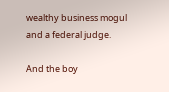wealthy business mogul and a federal judge.

And the boy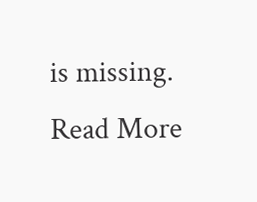is missing. Read More